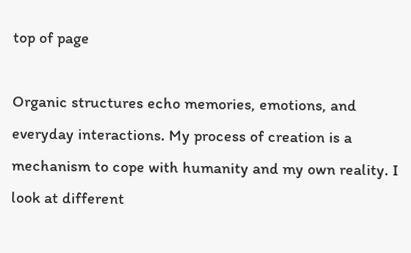top of page

Organic structures echo memories, emotions, and everyday interactions. My process of creation is a mechanism to cope with humanity and my own reality. I look at different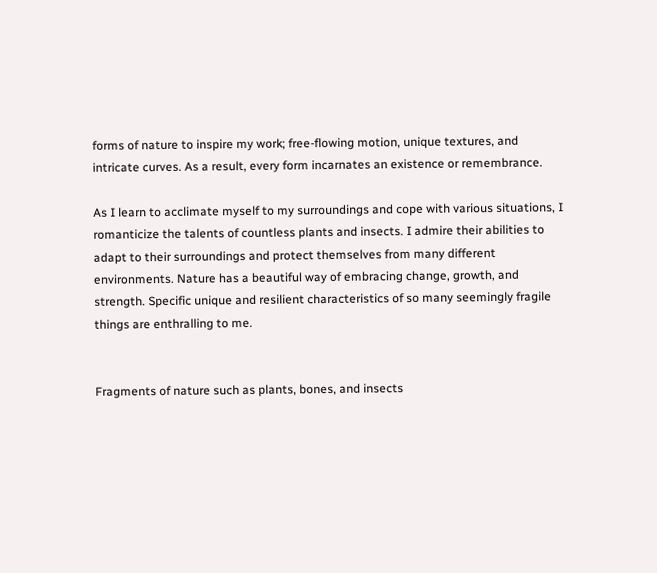forms of nature to inspire my work; free-flowing motion, unique textures, and intricate curves. As a result, every form incarnates an existence or remembrance.

As I learn to acclimate myself to my surroundings and cope with various situations, I romanticize the talents of countless plants and insects. I admire their abilities to adapt to their surroundings and protect themselves from many different environments. Nature has a beautiful way of embracing change, growth, and strength. Specific unique and resilient characteristics of so many seemingly fragile things are enthralling to me.


Fragments of nature such as plants, bones, and insects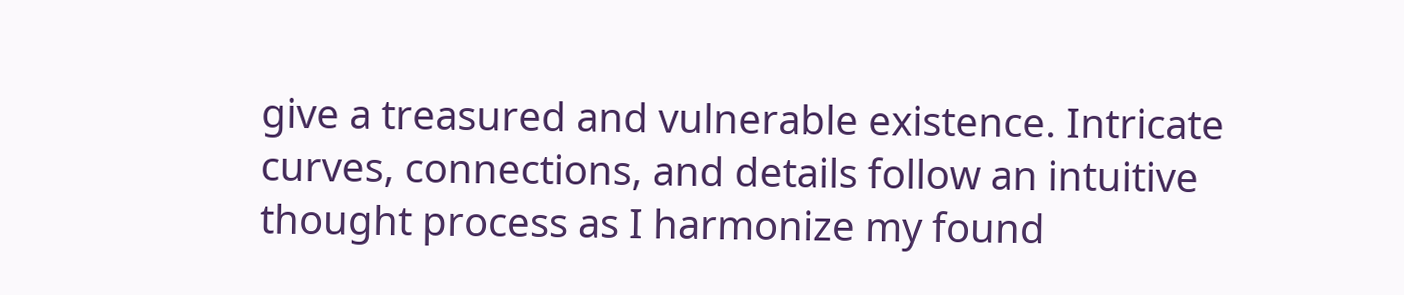give a treasured and vulnerable existence. Intricate curves, connections, and details follow an intuitive thought process as I harmonize my found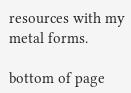resources with my metal forms.

bottom of page